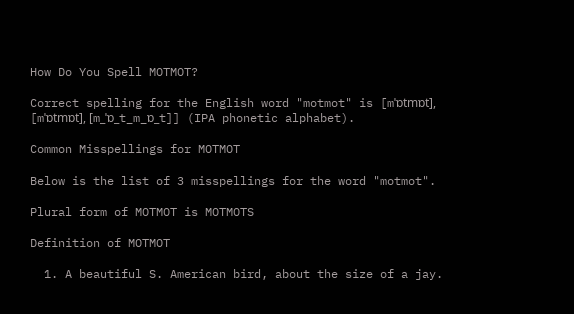How Do You Spell MOTMOT?

Correct spelling for the English word "motmot" is [mˈɒtmɒt], [mˈɒtmɒt], [m_ˈɒ_t_m_ɒ_t]] (IPA phonetic alphabet).

Common Misspellings for MOTMOT

Below is the list of 3 misspellings for the word "motmot".

Plural form of MOTMOT is MOTMOTS

Definition of MOTMOT

  1. A beautiful S. American bird, about the size of a jay.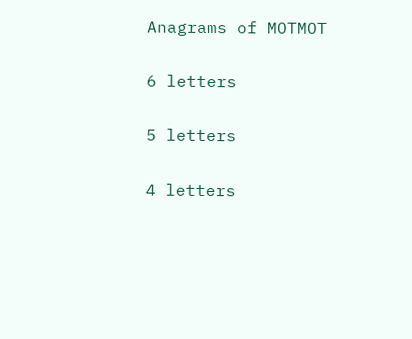Anagrams of MOTMOT

6 letters

5 letters

4 letters